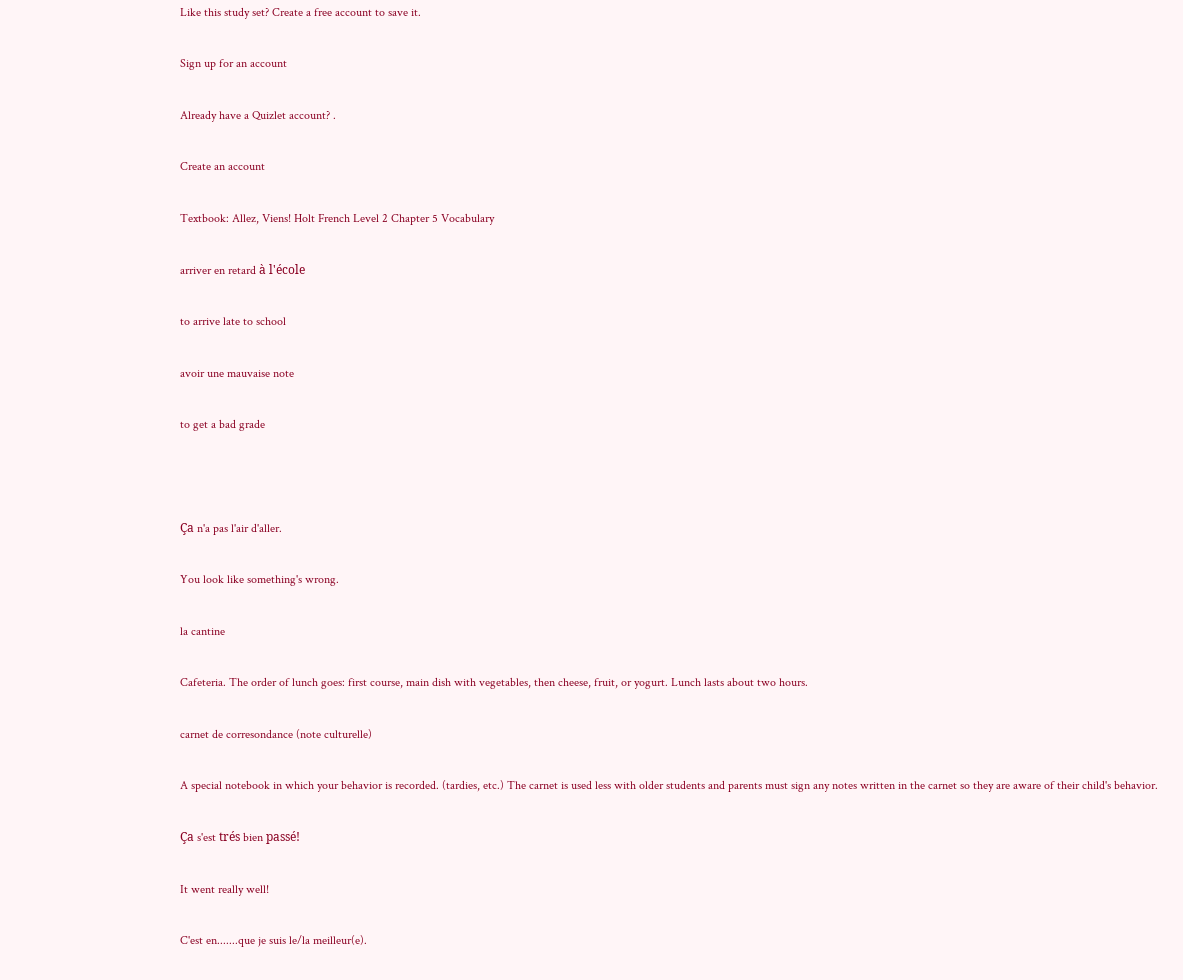Like this study set? Create a free account to save it.

Sign up for an account

Already have a Quizlet account? .

Create an account

Textbook: Allez, Viens! Holt French Level 2 Chapter 5 Vocabulary

arriver en retard à l'école

to arrive late to school

avoir une mauvaise note

to get a bad grade



Ça n'a pas l'air d'aller.

You look like something's wrong.

la cantine

Cafeteria. The order of lunch goes: first course, main dish with vegetables, then cheese, fruit, or yogurt. Lunch lasts about two hours.

carnet de corresondance (note culturelle)

A special notebook in which your behavior is recorded. (tardies, etc.) The carnet is used less with older students and parents must sign any notes written in the carnet so they are aware of their child's behavior.

Ça s'est trés bien passé!

It went really well!

C'est en.......que je suis le/la meilleur(e).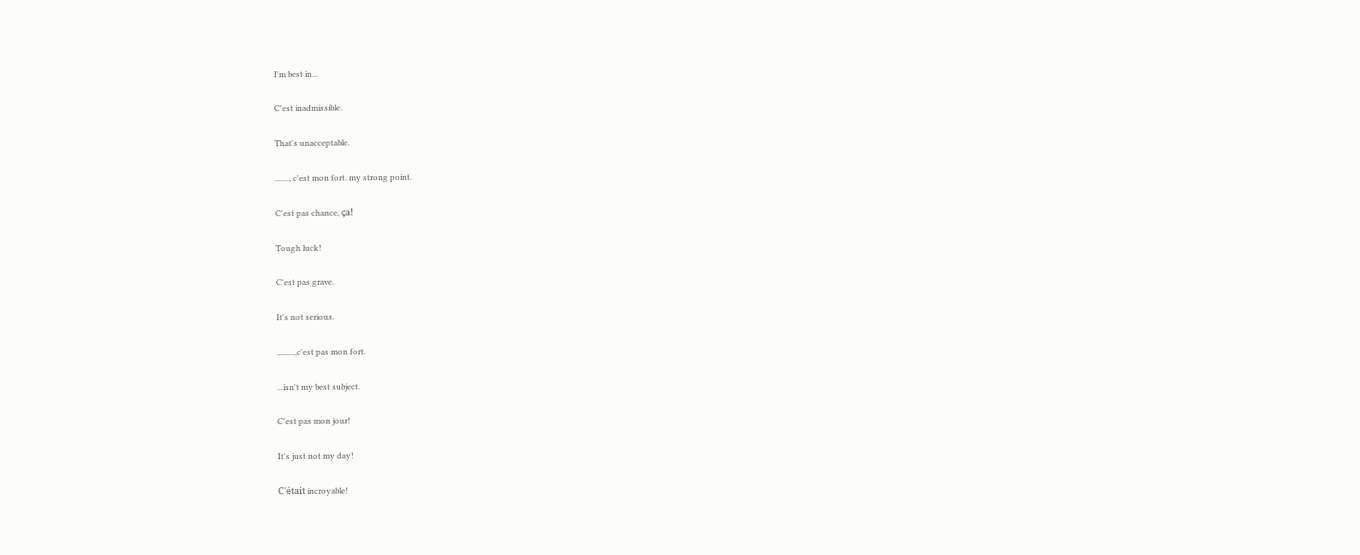I'm best in...

C'est inadmissible.

That's unacceptable.

......., c'est mon fort. my strong point.

C'est pas chance, ça!

Tough luck!

C'est pas grave.

It's not serious.

.........,c'est pas mon fort.

...isn't my best subject.

C'est pas mon jour!

It's just not my day!

C'était incroyable!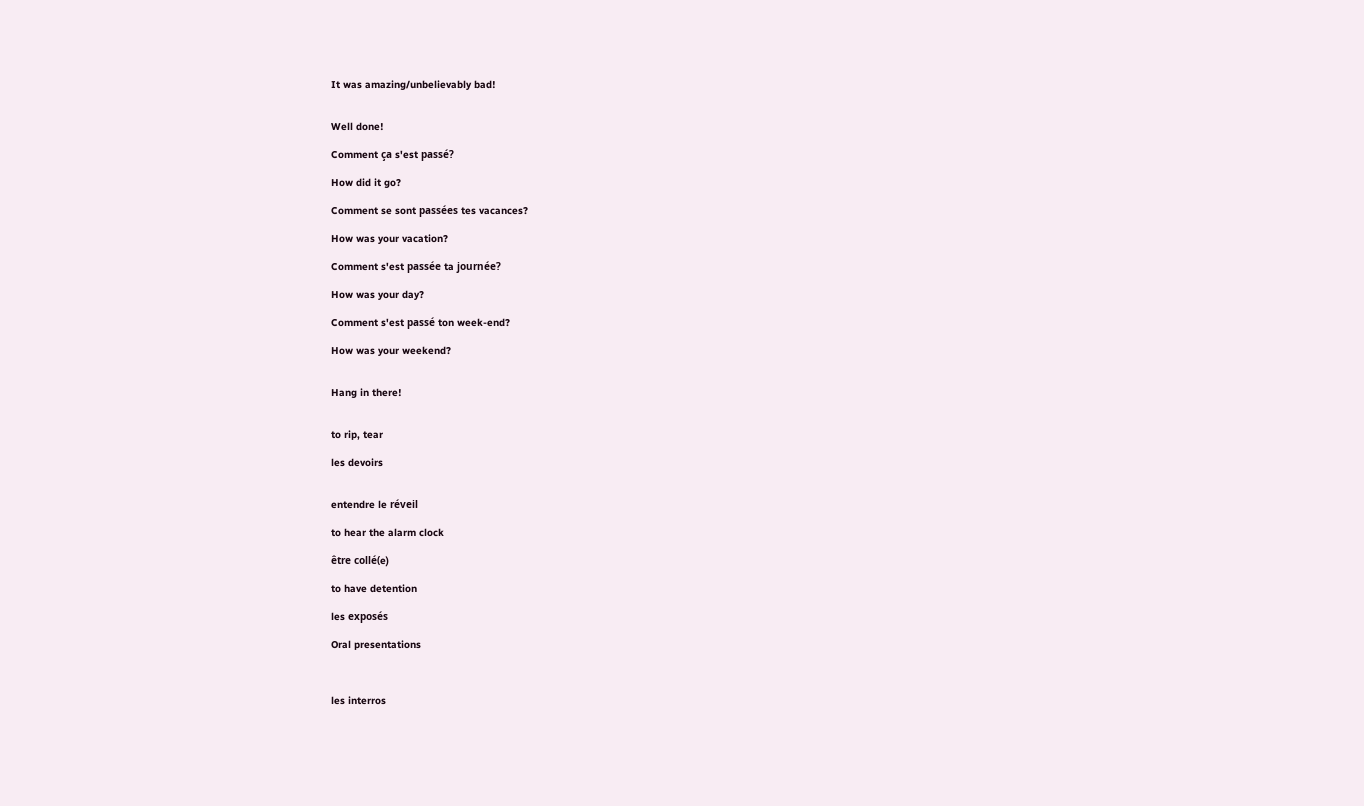It was amazing/unbelievably bad!


Well done!

Comment ça s'est passé?

How did it go?

Comment se sont passées tes vacances?

How was your vacation?

Comment s'est passée ta journée?

How was your day?

Comment s'est passé ton week-end?

How was your weekend?


Hang in there!


to rip, tear

les devoirs


entendre le réveil

to hear the alarm clock

être collé(e)

to have detention

les exposés

Oral presentations



les interros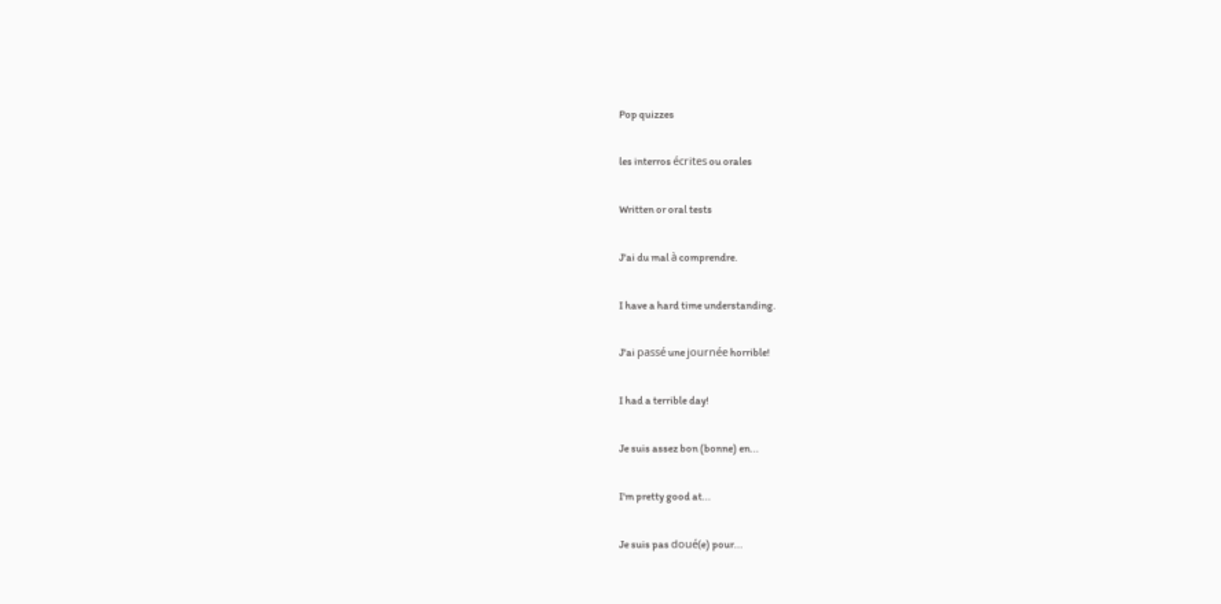Pop quizzes

les interros écrites ou orales

Written or oral tests

J'ai du mal à comprendre.

I have a hard time understanding.

J'ai passé une journée horrible!

I had a terrible day!

Je suis assez bon (bonne) en...

I'm pretty good at...

Je suis pas doué(e) pour...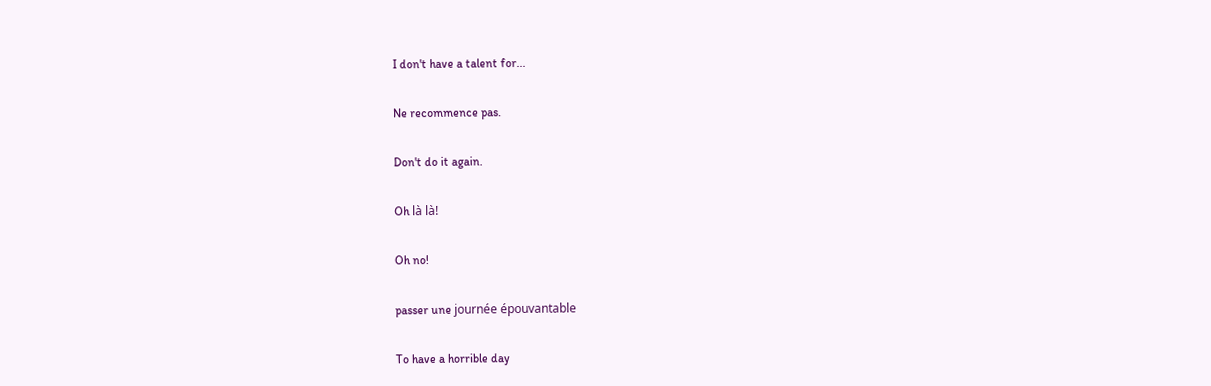I don't have a talent for...

Ne recommence pas.

Don't do it again.

Oh là là!

Oh no!

passer une journée épouvantable

To have a horrible day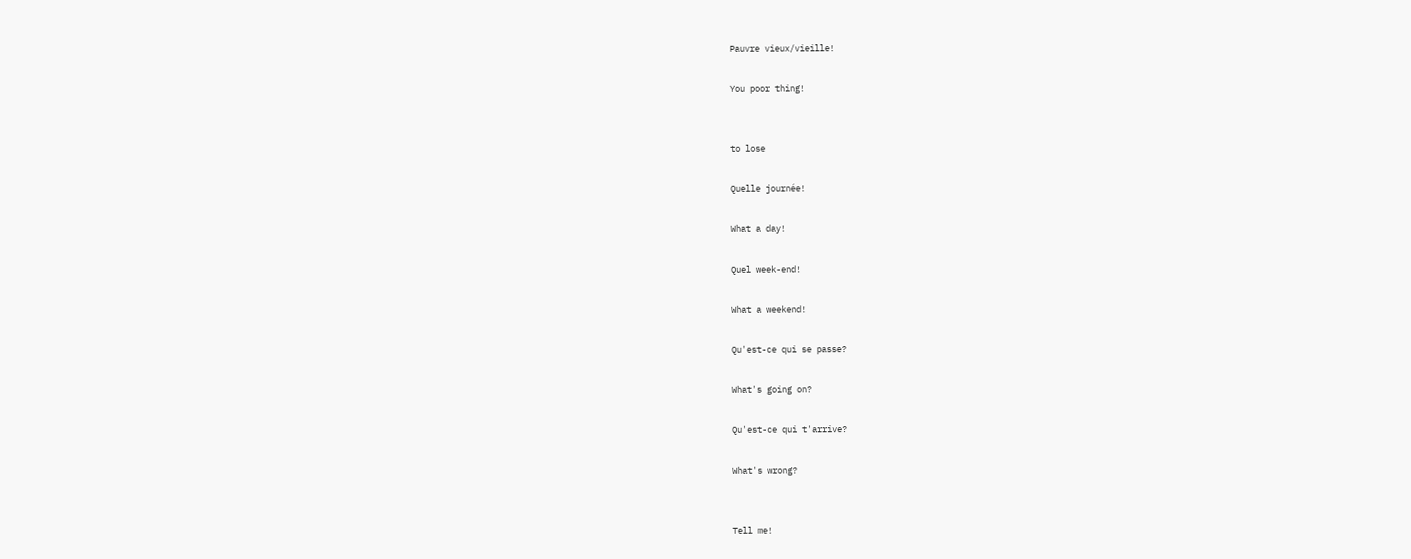Pauvre vieux/vieille!

You poor thing!


to lose

Quelle journée!

What a day!

Quel week-end!

What a weekend!

Qu'est-ce qui se passe?

What's going on?

Qu'est-ce qui t'arrive?

What's wrong?


Tell me!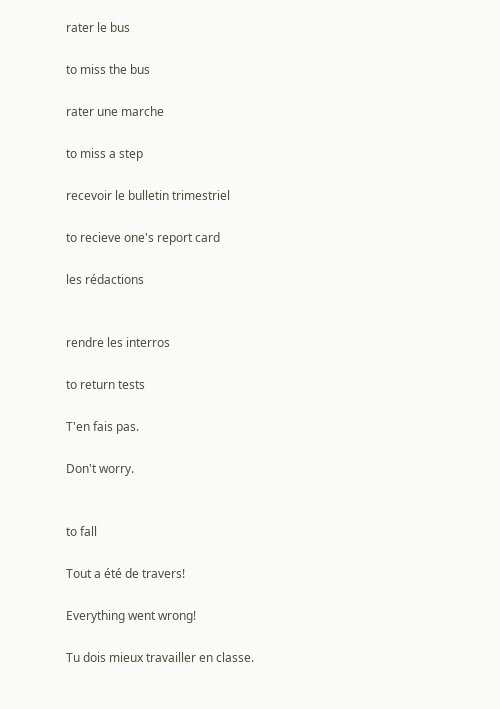rater le bus

to miss the bus

rater une marche

to miss a step

recevoir le bulletin trimestriel

to recieve one's report card

les rédactions


rendre les interros

to return tests

T'en fais pas.

Don't worry.


to fall

Tout a été de travers!

Everything went wrong!

Tu dois mieux travailler en classe.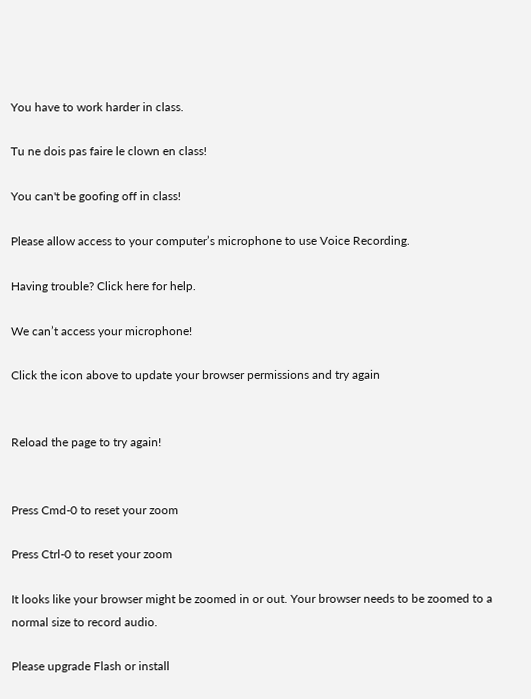You have to work harder in class.

Tu ne dois pas faire le clown en class!

You can't be goofing off in class!

Please allow access to your computer’s microphone to use Voice Recording.

Having trouble? Click here for help.

We can’t access your microphone!

Click the icon above to update your browser permissions and try again


Reload the page to try again!


Press Cmd-0 to reset your zoom

Press Ctrl-0 to reset your zoom

It looks like your browser might be zoomed in or out. Your browser needs to be zoomed to a normal size to record audio.

Please upgrade Flash or install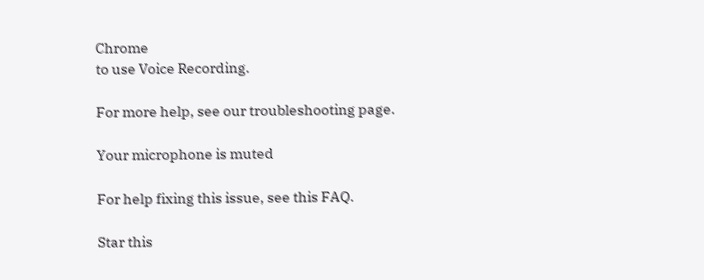Chrome
to use Voice Recording.

For more help, see our troubleshooting page.

Your microphone is muted

For help fixing this issue, see this FAQ.

Star this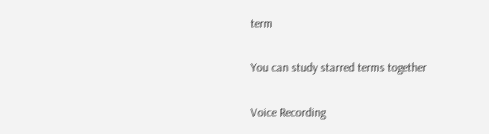term

You can study starred terms together

Voice Recording